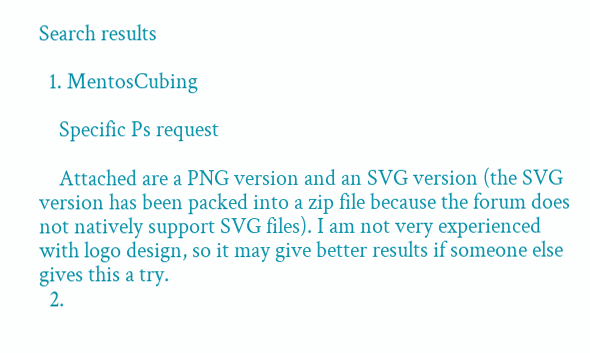Search results

  1. MentosCubing

    Specific Ps request

    Attached are a PNG version and an SVG version (the SVG version has been packed into a zip file because the forum does not natively support SVG files). I am not very experienced with logo design, so it may give better results if someone else gives this a try.
  2.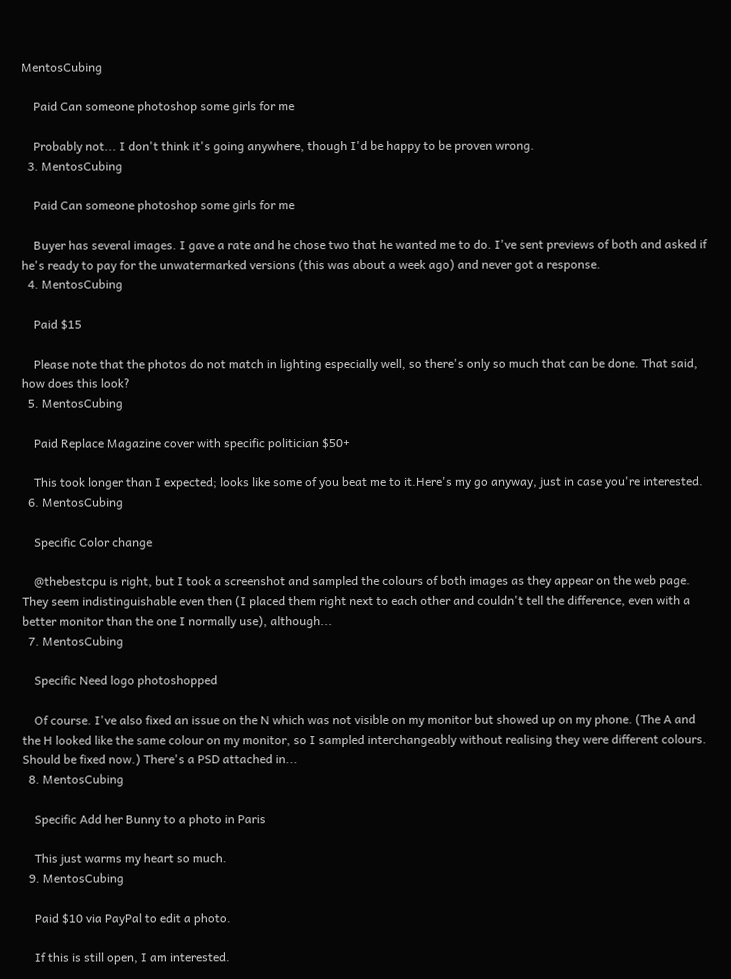MentosCubing

    Paid Can someone photoshop some girls for me

    Probably not... I don't think it's going anywhere, though I'd be happy to be proven wrong.
  3. MentosCubing

    Paid Can someone photoshop some girls for me

    Buyer has several images. I gave a rate and he chose two that he wanted me to do. I've sent previews of both and asked if he's ready to pay for the unwatermarked versions (this was about a week ago) and never got a response.
  4. MentosCubing

    Paid $15

    Please note that the photos do not match in lighting especially well, so there's only so much that can be done. That said, how does this look?
  5. MentosCubing

    Paid Replace Magazine cover with specific politician $50+

    This took longer than I expected; looks like some of you beat me to it.Here's my go anyway, just in case you're interested.
  6. MentosCubing

    Specific Color change

    @thebestcpu is right, but I took a screenshot and sampled the colours of both images as they appear on the web page. They seem indistinguishable even then (I placed them right next to each other and couldn't tell the difference, even with a better monitor than the one I normally use), although...
  7. MentosCubing

    Specific Need logo photoshopped

    Of course. I've also fixed an issue on the N which was not visible on my monitor but showed up on my phone. (The A and the H looked like the same colour on my monitor, so I sampled interchangeably without realising they were different colours. Should be fixed now.) There's a PSD attached in...
  8. MentosCubing

    Specific Add her Bunny to a photo in Paris

    This just warms my heart so much.
  9. MentosCubing

    Paid $10 via PayPal to edit a photo.

    If this is still open, I am interested.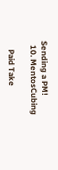Sending a PM!
  10. MentosCubing

    Paid Take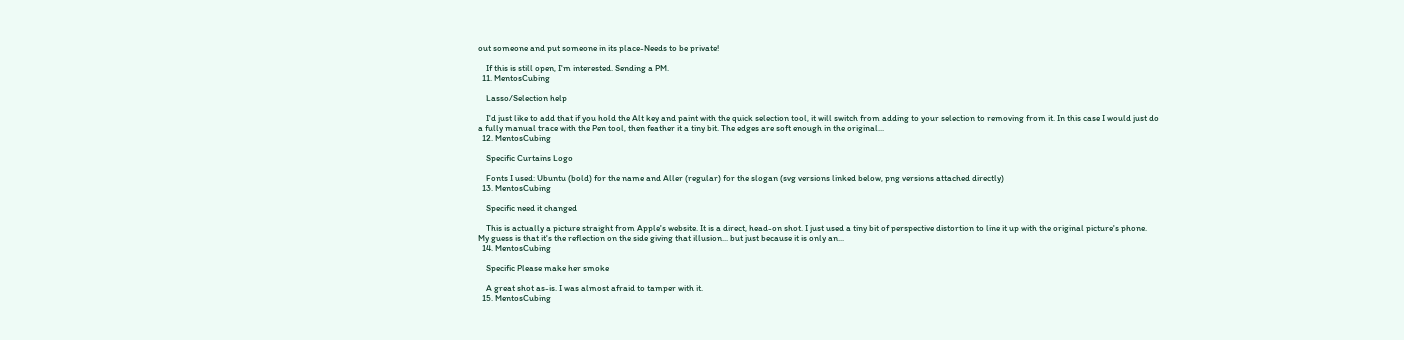out someone and put someone in its place-Needs to be private!

    If this is still open, I'm interested. Sending a PM.
  11. MentosCubing

    Lasso/Selection help

    I'd just like to add that if you hold the Alt key and paint with the quick selection tool, it will switch from adding to your selection to removing from it. In this case I would just do a fully manual trace with the Pen tool, then feather it a tiny bit. The edges are soft enough in the original...
  12. MentosCubing

    Specific Curtains Logo

    Fonts I used: Ubuntu (bold) for the name and Aller (regular) for the slogan (svg versions linked below, png versions attached directly)
  13. MentosCubing

    Specific need it changed

    This is actually a picture straight from Apple's website. It is a direct, head-on shot. I just used a tiny bit of perspective distortion to line it up with the original picture's phone. My guess is that it's the reflection on the side giving that illusion... but just because it is only an...
  14. MentosCubing

    Specific Please make her smoke

    A great shot as-is. I was almost afraid to tamper with it.
  15. MentosCubing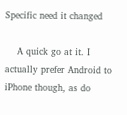Specific need it changed

    A quick go at it. I actually prefer Android to iPhone though, as do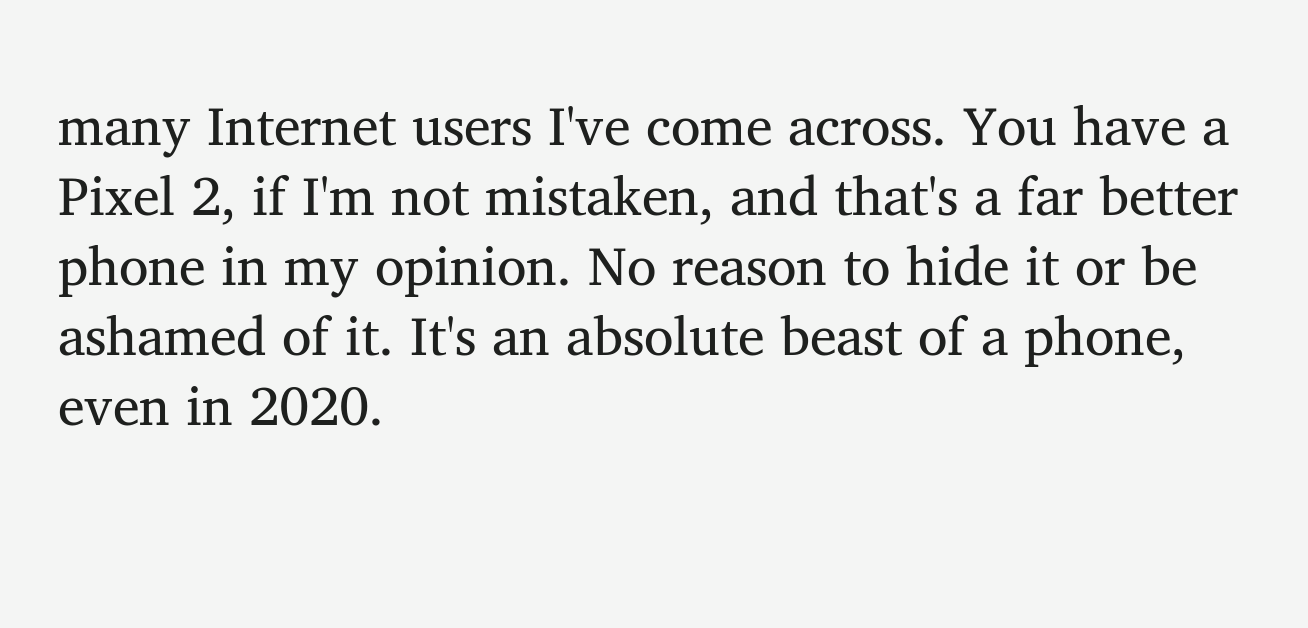many Internet users I've come across. You have a Pixel 2, if I'm not mistaken, and that's a far better phone in my opinion. No reason to hide it or be ashamed of it. It's an absolute beast of a phone, even in 2020.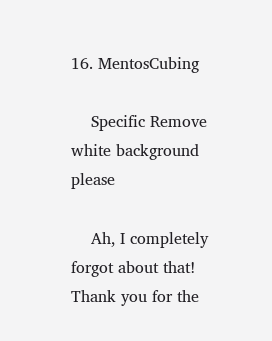16. MentosCubing

    Specific Remove white background please

    Ah, I completely forgot about that! Thank you for the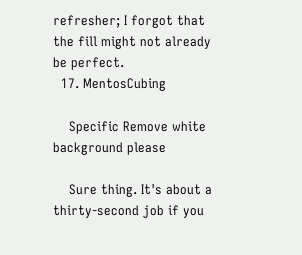refresher; I forgot that the fill might not already be perfect.
  17. MentosCubing

    Specific Remove white background please

    Sure thing. It's about a thirty-second job if you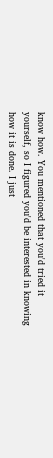know how. You mentioned that you'd tried it yourself, so I figured you'd be interested in knowing how it is done. I just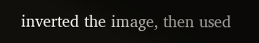inverted the image, then used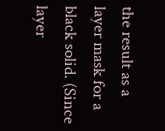the result as a layer mask for a black solid. (Since layer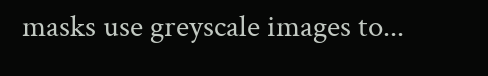masks use greyscale images to...